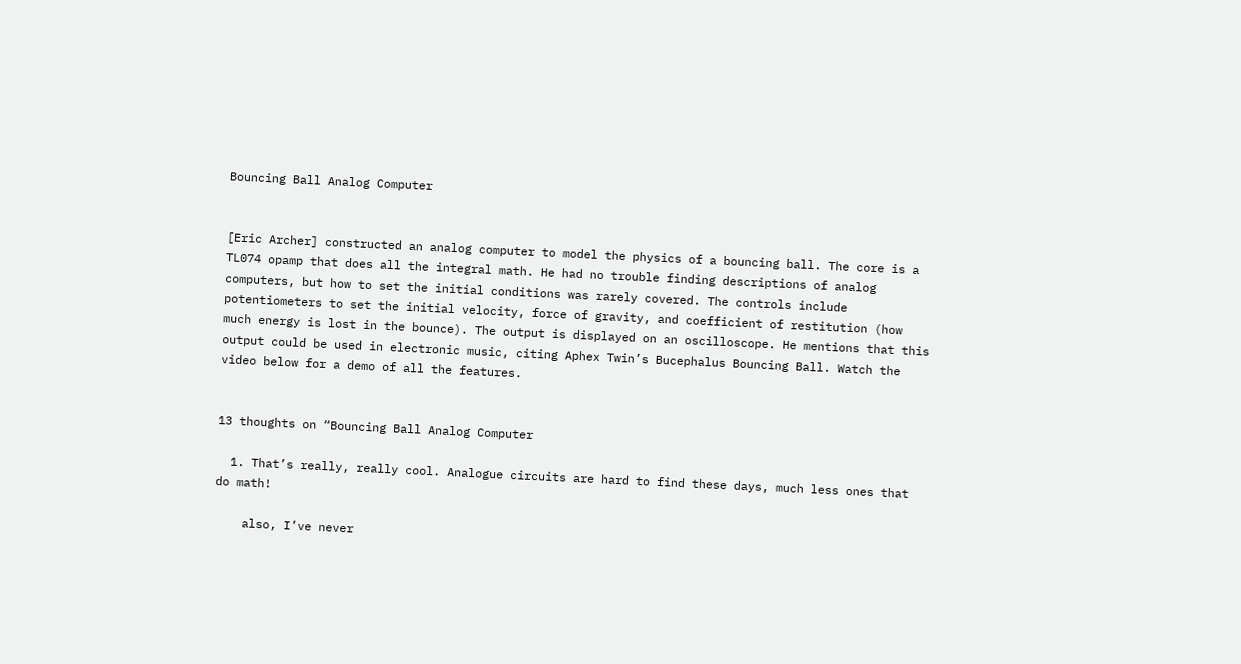Bouncing Ball Analog Computer


[Eric Archer] constructed an analog computer to model the physics of a bouncing ball. The core is a TL074 opamp that does all the integral math. He had no trouble finding descriptions of analog computers, but how to set the initial conditions was rarely covered. The controls include potentiometers to set the initial velocity, force of gravity, and coefficient of restitution (how much energy is lost in the bounce). The output is displayed on an oscilloscope. He mentions that this output could be used in electronic music, citing Aphex Twin’s Bucephalus Bouncing Ball. Watch the video below for a demo of all the features.


13 thoughts on “Bouncing Ball Analog Computer

  1. That’s really, really cool. Analogue circuits are hard to find these days, much less ones that do math!

    also, I’ve never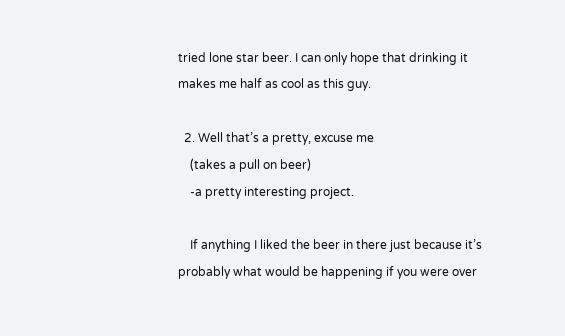tried lone star beer. I can only hope that drinking it makes me half as cool as this guy.

  2. Well that’s a pretty, excuse me
    (takes a pull on beer)
    -a pretty interesting project.

    If anything I liked the beer in there just because it’s probably what would be happening if you were over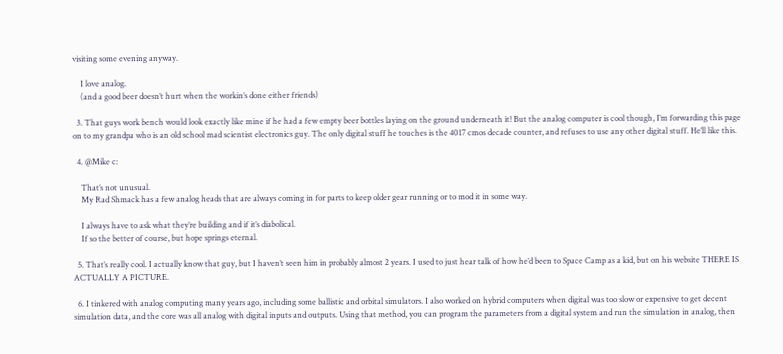visiting some evening anyway.

    I love analog.
    (and a good beer doesn’t hurt when the workin’s done either friends)

  3. That guys work bench would look exactly like mine if he had a few empty beer bottles laying on the ground underneath it! But the analog computer is cool though, I’m forwarding this page on to my grandpa who is an old school mad scientist electronics guy. The only digital stuff he touches is the 4017 cmos decade counter, and refuses to use any other digital stuff. He’ll like this.

  4. @Mike c:

    That’s not unusual.
    My Rad Shmack has a few analog heads that are always coming in for parts to keep older gear running or to mod it in some way.

    I always have to ask what they’re building and if it’s diabolical.
    If so the better of course, but hope springs eternal.

  5. That’s really cool. I actually know that guy, but I haven’t seen him in probably almost 2 years. I used to just hear talk of how he’d been to Space Camp as a kid, but on his website THERE IS ACTUALLY A PICTURE.

  6. I tinkered with analog computing many years ago, including some ballistic and orbital simulators. I also worked on hybrid computers when digital was too slow or expensive to get decent simulation data, and the core was all analog with digital inputs and outputs. Using that method, you can program the parameters from a digital system and run the simulation in analog, then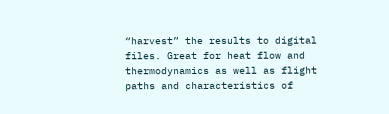“harvest” the results to digital files. Great for heat flow and thermodynamics as well as flight paths and characteristics of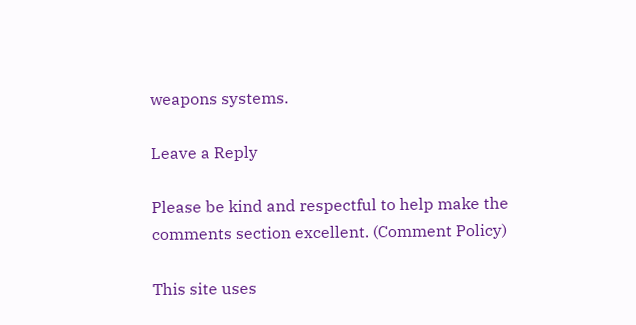weapons systems.

Leave a Reply

Please be kind and respectful to help make the comments section excellent. (Comment Policy)

This site uses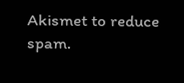Akismet to reduce spam.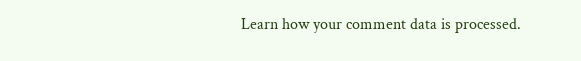Learn how your comment data is processed.